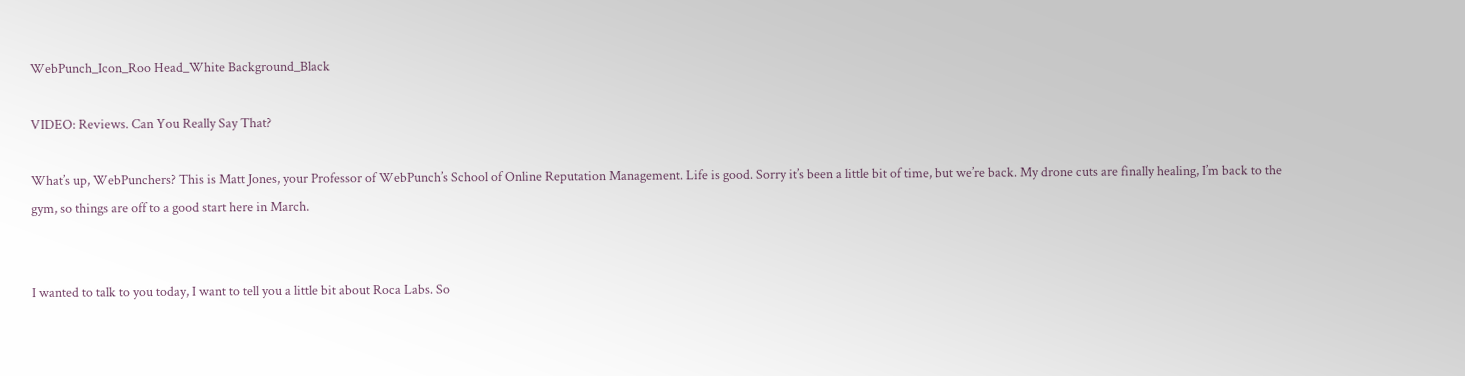WebPunch_Icon_Roo Head_White Background_Black

VIDEO: Reviews. Can You Really Say That?

What’s up, WebPunchers? This is Matt Jones, your Professor of WebPunch’s School of Online Reputation Management. Life is good. Sorry it’s been a little bit of time, but we’re back. My drone cuts are finally healing, I’m back to the gym, so things are off to a good start here in March.


I wanted to talk to you today, I want to tell you a little bit about Roca Labs. So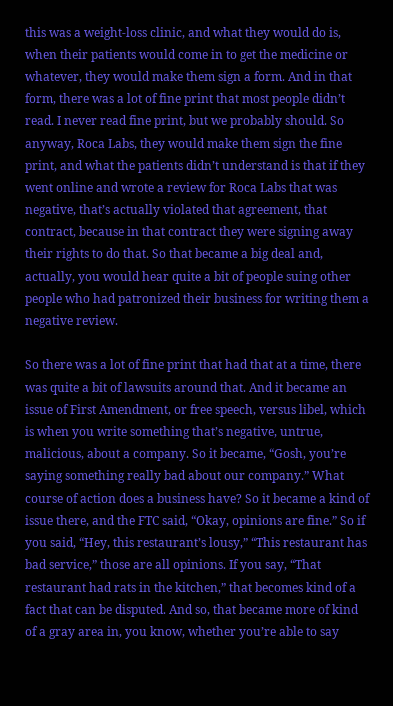this was a weight-loss clinic, and what they would do is, when their patients would come in to get the medicine or whatever, they would make them sign a form. And in that form, there was a lot of fine print that most people didn’t read. I never read fine print, but we probably should. So anyway, Roca Labs, they would make them sign the fine print, and what the patients didn’t understand is that if they went online and wrote a review for Roca Labs that was negative, that’s actually violated that agreement, that contract, because in that contract they were signing away their rights to do that. So that became a big deal and, actually, you would hear quite a bit of people suing other people who had patronized their business for writing them a negative review.

So there was a lot of fine print that had that at a time, there was quite a bit of lawsuits around that. And it became an issue of First Amendment, or free speech, versus libel, which is when you write something that’s negative, untrue, malicious, about a company. So it became, “Gosh, you’re saying something really bad about our company.” What course of action does a business have? So it became a kind of issue there, and the FTC said, “Okay, opinions are fine.” So if you said, “Hey, this restaurant’s lousy,” “This restaurant has bad service,” those are all opinions. If you say, “That restaurant had rats in the kitchen,” that becomes kind of a fact that can be disputed. And so, that became more of kind of a gray area in, you know, whether you’re able to say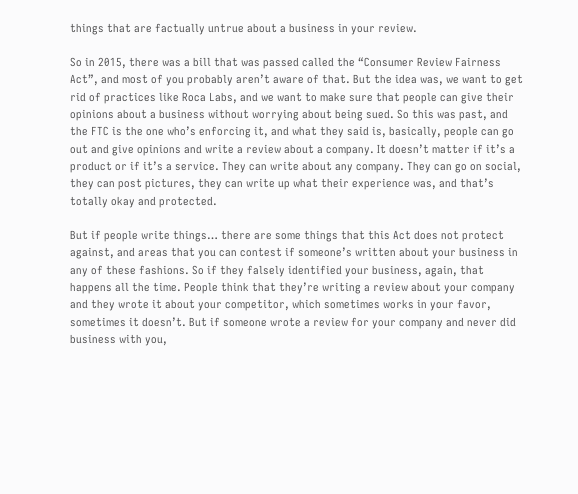things that are factually untrue about a business in your review.

So in 2015, there was a bill that was passed called the “Consumer Review Fairness Act”, and most of you probably aren’t aware of that. But the idea was, we want to get rid of practices like Roca Labs, and we want to make sure that people can give their opinions about a business without worrying about being sued. So this was past, and the FTC is the one who’s enforcing it, and what they said is, basically, people can go out and give opinions and write a review about a company. It doesn’t matter if it’s a product or if it’s a service. They can write about any company. They can go on social, they can post pictures, they can write up what their experience was, and that’s totally okay and protected.

But if people write things… there are some things that this Act does not protect against, and areas that you can contest if someone’s written about your business in any of these fashions. So if they falsely identified your business, again, that happens all the time. People think that they’re writing a review about your company and they wrote it about your competitor, which sometimes works in your favor, sometimes it doesn’t. But if someone wrote a review for your company and never did business with you,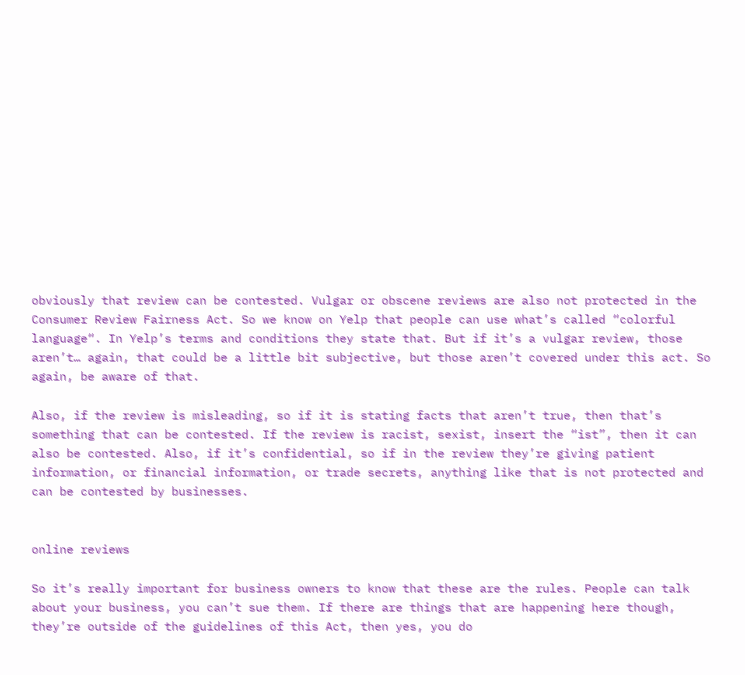obviously that review can be contested. Vulgar or obscene reviews are also not protected in the Consumer Review Fairness Act. So we know on Yelp that people can use what’s called “colorful language“. In Yelp’s terms and conditions they state that. But if it’s a vulgar review, those aren’t… again, that could be a little bit subjective, but those aren’t covered under this act. So again, be aware of that.

Also, if the review is misleading, so if it is stating facts that aren’t true, then that’s something that can be contested. If the review is racist, sexist, insert the “ist”, then it can also be contested. Also, if it’s confidential, so if in the review they’re giving patient information, or financial information, or trade secrets, anything like that is not protected and can be contested by businesses.


online reviews

So it’s really important for business owners to know that these are the rules. People can talk about your business, you can’t sue them. If there are things that are happening here though, they’re outside of the guidelines of this Act, then yes, you do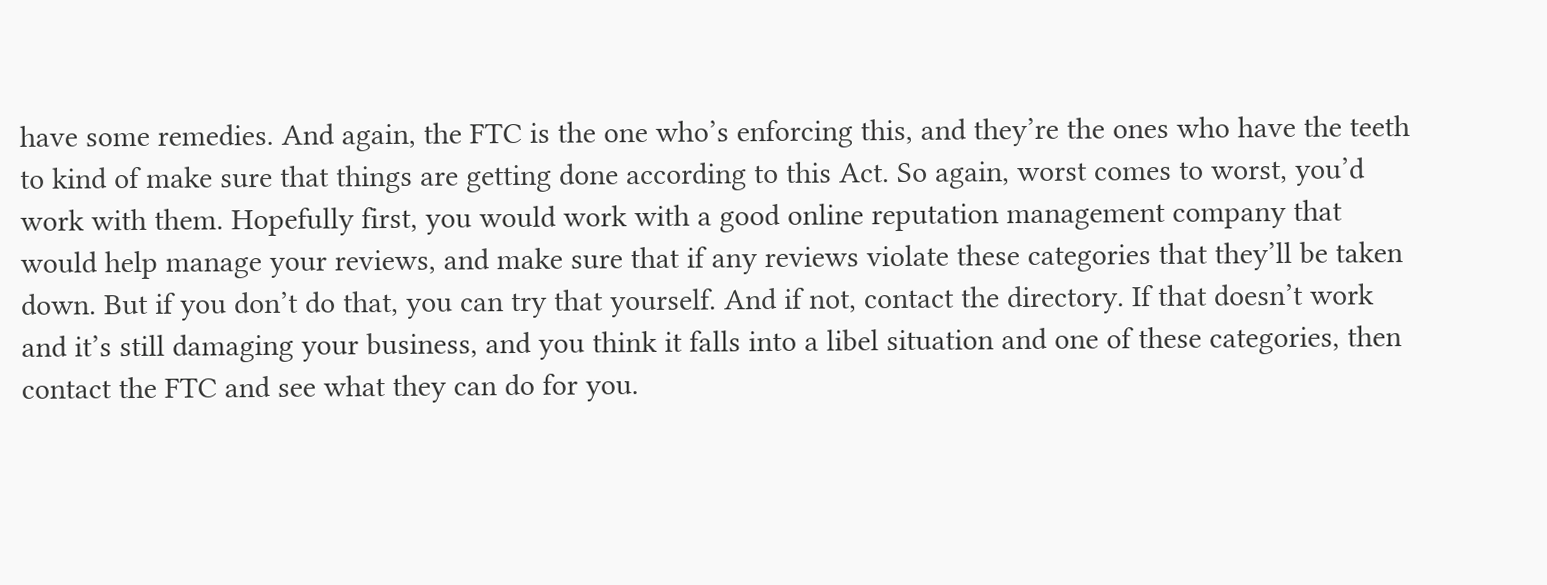have some remedies. And again, the FTC is the one who’s enforcing this, and they’re the ones who have the teeth to kind of make sure that things are getting done according to this Act. So again, worst comes to worst, you’d work with them. Hopefully first, you would work with a good online reputation management company that would help manage your reviews, and make sure that if any reviews violate these categories that they’ll be taken down. But if you don’t do that, you can try that yourself. And if not, contact the directory. If that doesn’t work and it’s still damaging your business, and you think it falls into a libel situation and one of these categories, then contact the FTC and see what they can do for you.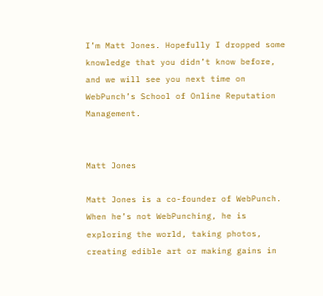I’m Matt Jones. Hopefully I dropped some knowledge that you didn’t know before, and we will see you next time on WebPunch’s School of Online Reputation Management.


Matt Jones

Matt Jones is a co-founder of WebPunch. When he’s not WebPunching, he is exploring the world, taking photos, creating edible art or making gains in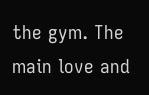the gym. The main love and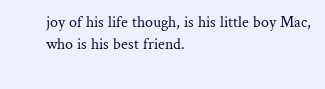joy of his life though, is his little boy Mac, who is his best friend.